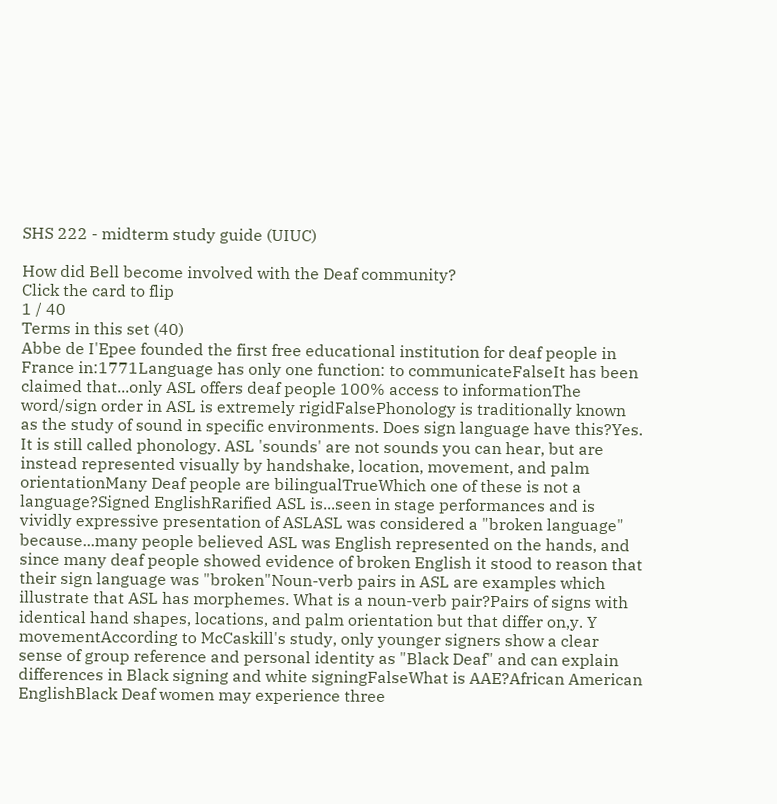SHS 222 - midterm study guide (UIUC)

How did Bell become involved with the Deaf community?
Click the card to flip
1 / 40
Terms in this set (40)
Abbe de I'Epee founded the first free educational institution for deaf people in France in:1771Language has only one function: to communicateFalseIt has been claimed that...only ASL offers deaf people 100% access to informationThe word/sign order in ASL is extremely rigidFalsePhonology is traditionally known as the study of sound in specific environments. Does sign language have this?Yes. It is still called phonology. ASL 'sounds' are not sounds you can hear, but are instead represented visually by handshake, location, movement, and palm orientationMany Deaf people are bilingualTrueWhich one of these is not a language?Signed EnglishRarified ASL is...seen in stage performances and is vividly expressive presentation of ASLASL was considered a "broken language" because...many people believed ASL was English represented on the hands, and since many deaf people showed evidence of broken English it stood to reason that their sign language was "broken"Noun-verb pairs in ASL are examples which illustrate that ASL has morphemes. What is a noun-verb pair?Pairs of signs with identical hand shapes, locations, and palm orientation but that differ on,y. Y movementAccording to McCaskill's study, only younger signers show a clear sense of group reference and personal identity as "Black Deaf" and can explain differences in Black signing and white signingFalseWhat is AAE?African American EnglishBlack Deaf women may experience three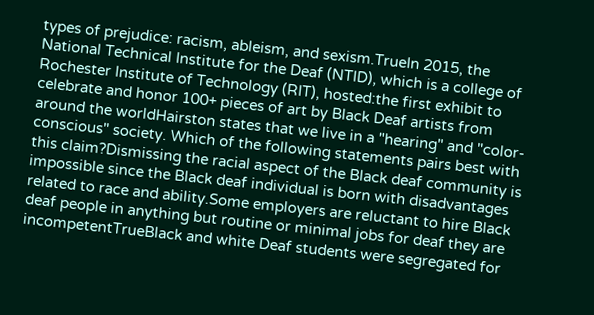types of prejudice: racism, ableism, and sexism.TrueIn 2015, the National Technical Institute for the Deaf (NTID), which is a college of Rochester Institute of Technology (RIT), hosted:the first exhibit to celebrate and honor 100+ pieces of art by Black Deaf artists from around the worldHairston states that we live in a "hearing" and "color-conscious" society. Which of the following statements pairs best with this claim?Dismissing the racial aspect of the Black deaf community is impossible since the Black deaf individual is born with disadvantages related to race and ability.Some employers are reluctant to hire Black deaf people in anything but routine or minimal jobs for deaf they are incompetentTrueBlack and white Deaf students were segregated for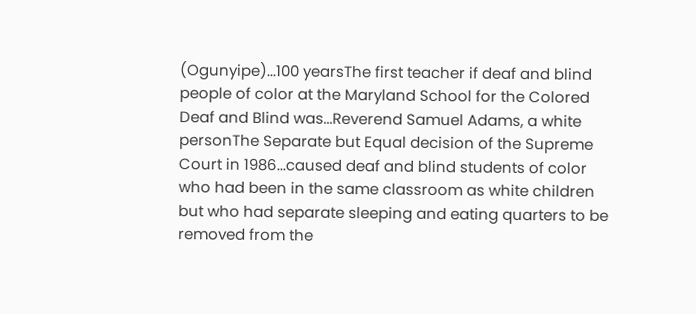(Ogunyipe)...100 yearsThe first teacher if deaf and blind people of color at the Maryland School for the Colored Deaf and Blind was...Reverend Samuel Adams, a white personThe Separate but Equal decision of the Supreme Court in 1986...caused deaf and blind students of color who had been in the same classroom as white children but who had separate sleeping and eating quarters to be removed from the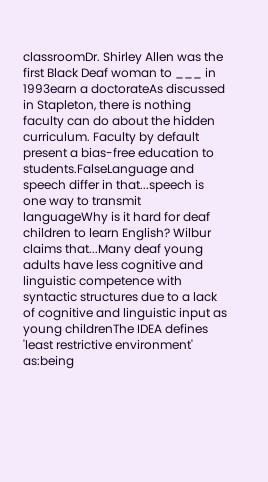classroomDr. Shirley Allen was the first Black Deaf woman to ___ in 1993earn a doctorateAs discussed in Stapleton, there is nothing faculty can do about the hidden curriculum. Faculty by default present a bias-free education to students.FalseLanguage and speech differ in that...speech is one way to transmit languageWhy is it hard for deaf children to learn English? Wilbur claims that...Many deaf young adults have less cognitive and linguistic competence with syntactic structures due to a lack of cognitive and linguistic input as young childrenThe IDEA defines 'least restrictive environment' as:being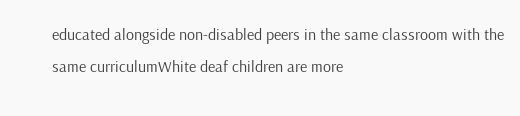educated alongside non-disabled peers in the same classroom with the same curriculumWhite deaf children are more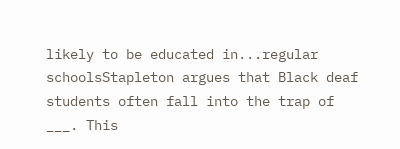likely to be educated in...regular schoolsStapleton argues that Black deaf students often fall into the trap of ___. This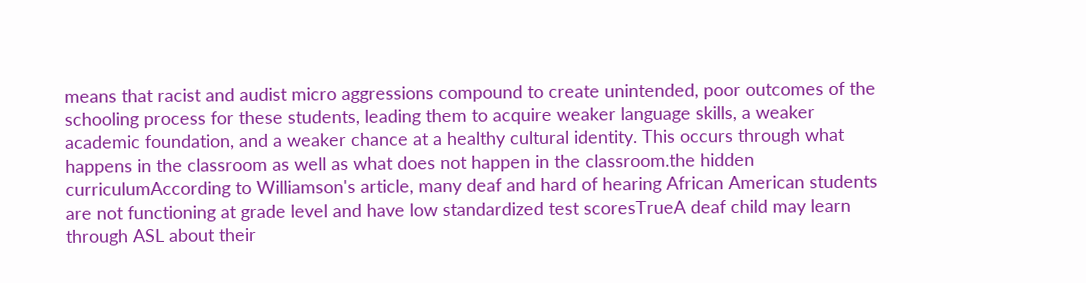means that racist and audist micro aggressions compound to create unintended, poor outcomes of the schooling process for these students, leading them to acquire weaker language skills, a weaker academic foundation, and a weaker chance at a healthy cultural identity. This occurs through what happens in the classroom as well as what does not happen in the classroom.the hidden curriculumAccording to Williamson's article, many deaf and hard of hearing African American students are not functioning at grade level and have low standardized test scoresTrueA deaf child may learn through ASL about their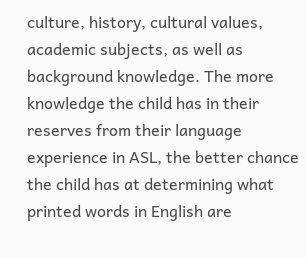culture, history, cultural values, academic subjects, as well as background knowledge. The more knowledge the child has in their reserves from their language experience in ASL, the better chance the child has at determining what printed words in English are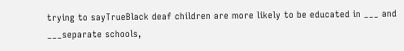trying to sayTrueBlack deaf children are more likely to be educated in ___ and ___separate schools,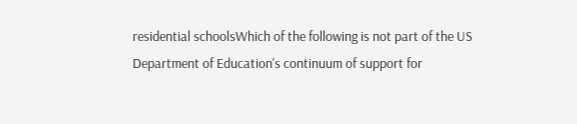residential schoolsWhich of the following is not part of the US Department of Education's continuum of support for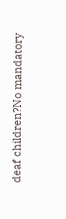deaf children?No mandatory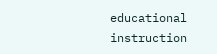educational instruction